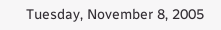Tuesday, November 8, 2005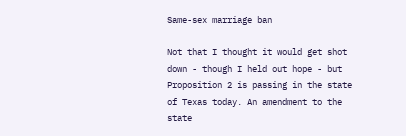Same-sex marriage ban

Not that I thought it would get shot down - though I held out hope - but Proposition 2 is passing in the state of Texas today. An amendment to the state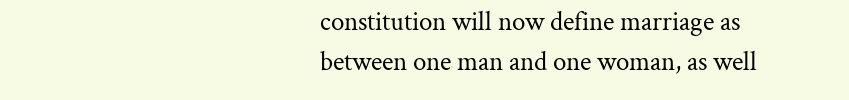constitution will now define marriage as between one man and one woman, as well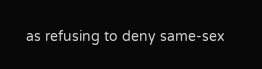as refusing to deny same-sex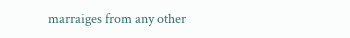marraiges from any other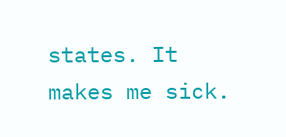states. It makes me sick.